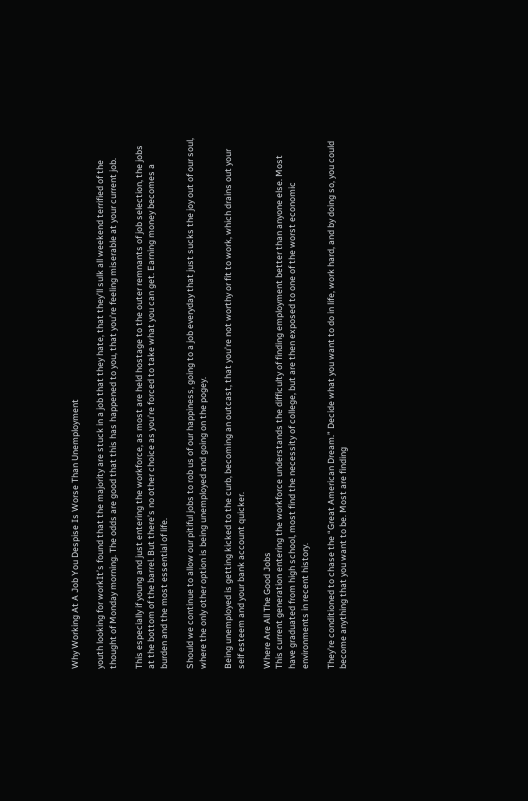Why Working At A Job You Despise Is Worse Than Unemployment

youth looking for workIt’s found that the majority are stuck in a job that they hate, that they’ll sulk all weekend terrified of the thought of Monday morning. The odds are good that this has happened to you, that you’re feeling miserable at your current job.

This especially if young and just entering the workforce, as most are held hostage to the outer remnants of job selection, the jobs at the bottom of the barrel. But there’s no other choice as you’re forced to take what you can get. Earning money becomes a burden and the most essential of life.

Should we continue to allow our pitiful jobs to rob us of our happiness, going to a job everyday that just sucks the joy out of our soul, where the only other option is being unemployed and going on the pogey.

Being unemployed is getting kicked to the curb, becoming an outcast, that you’re not worthy or fit to work, which drains out your self esteem and your bank account quicker.

Where Are All The Good Jobs
This current generation entering the workforce understands the difficulty of finding employment better than anyone else. Most have graduated from high school, most find the necessity of college, but are then exposed to one of the worst economic environments in recent history.

They’re conditioned to chase the “Great American Dream.” Decide what you want to do in life, work hard, and by doing so, you could become anything that you want to be. Most are finding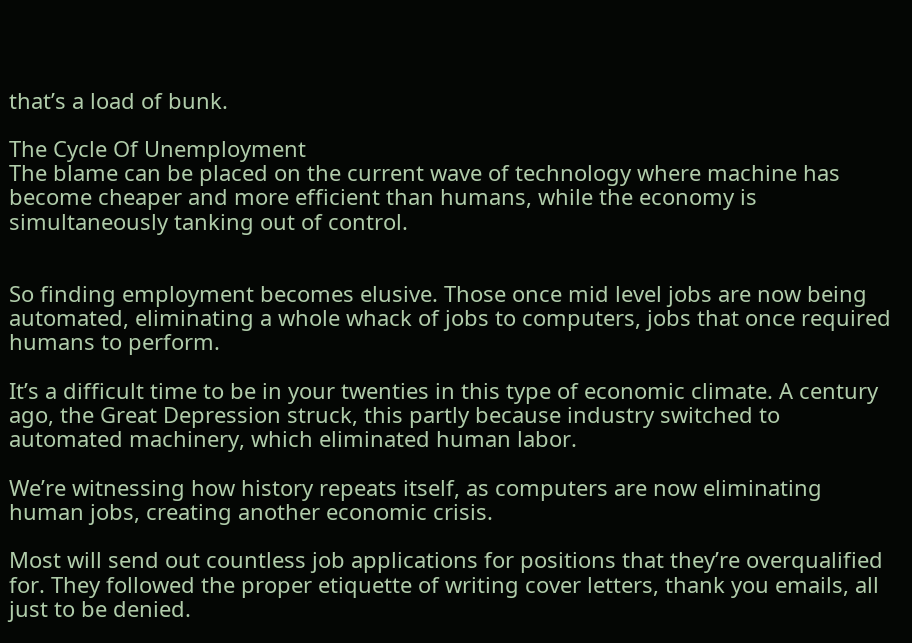that’s a load of bunk.

The Cycle Of Unemployment
The blame can be placed on the current wave of technology where machine has become cheaper and more efficient than humans, while the economy is simultaneously tanking out of control.


So finding employment becomes elusive. Those once mid level jobs are now being automated, eliminating a whole whack of jobs to computers, jobs that once required humans to perform.

It’s a difficult time to be in your twenties in this type of economic climate. A century ago, the Great Depression struck, this partly because industry switched to automated machinery, which eliminated human labor.

We’re witnessing how history repeats itself, as computers are now eliminating human jobs, creating another economic crisis.

Most will send out countless job applications for positions that they’re overqualified for. They followed the proper etiquette of writing cover letters, thank you emails, all just to be denied.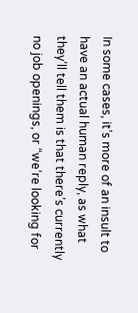In some cases, it’s more of an insult to have an actual human reply, as what they’ll tell them is that there’s currently no job openings, or “we’re looking for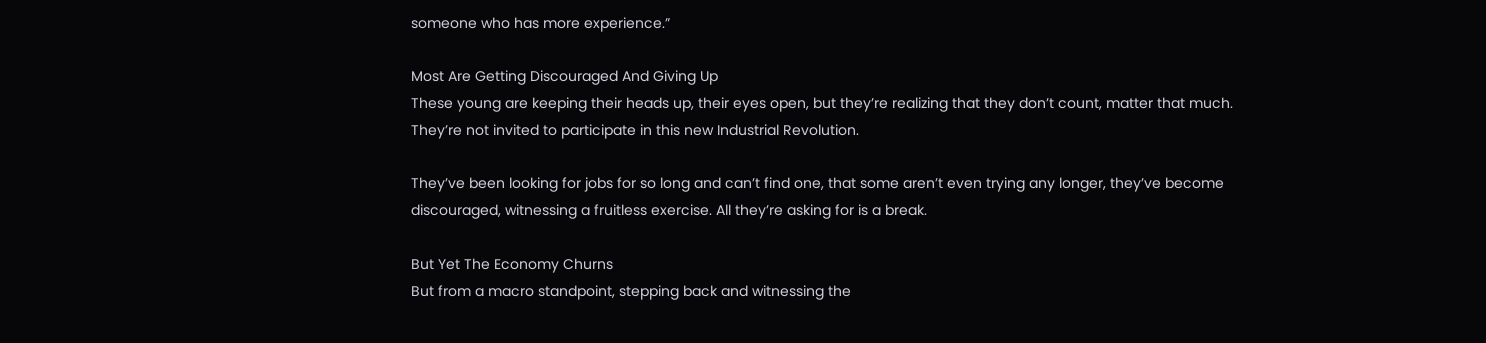someone who has more experience.”

Most Are Getting Discouraged And Giving Up
These young are keeping their heads up, their eyes open, but they’re realizing that they don’t count, matter that much. They’re not invited to participate in this new Industrial Revolution.

They’ve been looking for jobs for so long and can’t find one, that some aren’t even trying any longer, they’ve become discouraged, witnessing a fruitless exercise. All they’re asking for is a break.

But Yet The Economy Churns
But from a macro standpoint, stepping back and witnessing the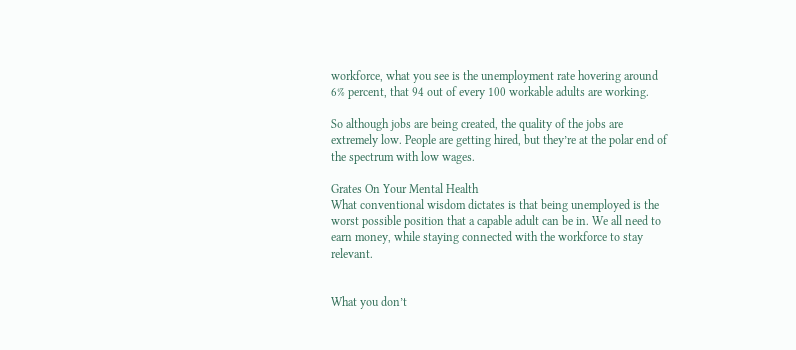workforce, what you see is the unemployment rate hovering around 6% percent, that 94 out of every 100 workable adults are working.

So although jobs are being created, the quality of the jobs are extremely low. People are getting hired, but they’re at the polar end of the spectrum with low wages.

Grates On Your Mental Health
What conventional wisdom dictates is that being unemployed is the worst possible position that a capable adult can be in. We all need to earn money, while staying connected with the workforce to stay relevant.


What you don’t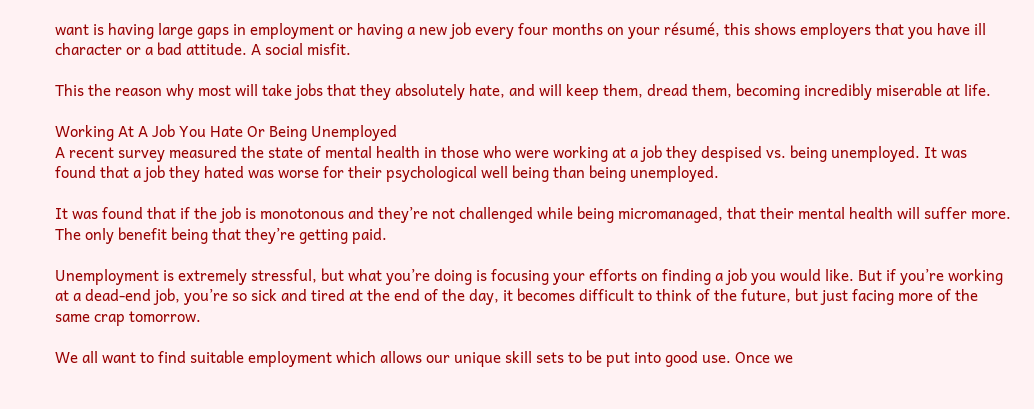want is having large gaps in employment or having a new job every four months on your résumé, this shows employers that you have ill character or a bad attitude. A social misfit.

This the reason why most will take jobs that they absolutely hate, and will keep them, dread them, becoming incredibly miserable at life.

Working At A Job You Hate Or Being Unemployed
A recent survey measured the state of mental health in those who were working at a job they despised vs. being unemployed. It was found that a job they hated was worse for their psychological well being than being unemployed.

It was found that if the job is monotonous and they’re not challenged while being micromanaged, that their mental health will suffer more. The only benefit being that they’re getting paid.

Unemployment is extremely stressful, but what you’re doing is focusing your efforts on finding a job you would like. But if you’re working at a dead-end job, you’re so sick and tired at the end of the day, it becomes difficult to think of the future, but just facing more of the same crap tomorrow.

We all want to find suitable employment which allows our unique skill sets to be put into good use. Once we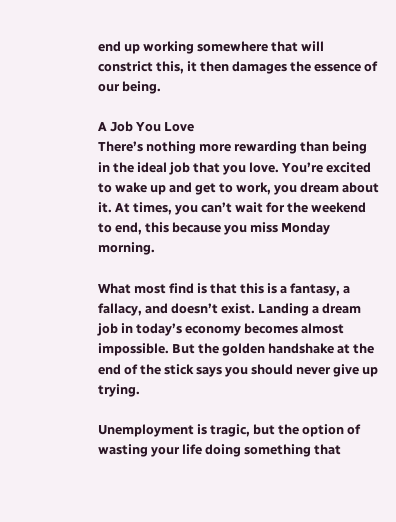end up working somewhere that will constrict this, it then damages the essence of our being.

A Job You Love
There’s nothing more rewarding than being in the ideal job that you love. You’re excited to wake up and get to work, you dream about it. At times, you can’t wait for the weekend to end, this because you miss Monday morning.

What most find is that this is a fantasy, a fallacy, and doesn’t exist. Landing a dream job in today’s economy becomes almost impossible. But the golden handshake at the end of the stick says you should never give up trying.

Unemployment is tragic, but the option of wasting your life doing something that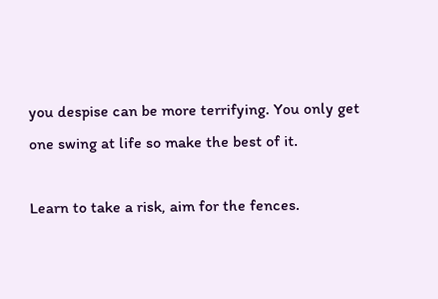you despise can be more terrifying. You only get one swing at life so make the best of it.

Learn to take a risk, aim for the fences.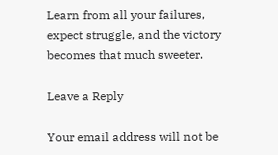Learn from all your failures, expect struggle, and the victory becomes that much sweeter.

Leave a Reply

Your email address will not be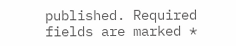published. Required fields are marked *